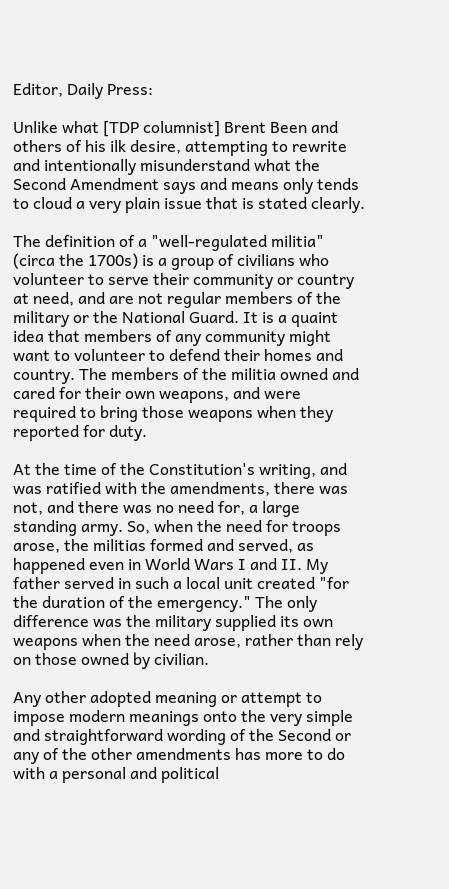Editor, Daily Press:

Unlike what [TDP columnist] Brent Been and others of his ilk desire, attempting to rewrite and intentionally misunderstand what the Second Amendment says and means only tends to cloud a very plain issue that is stated clearly.

The definition of a "well-regulated militia" (circa the 1700s) is a group of civilians who volunteer to serve their community or country at need, and are not regular members of the military or the National Guard. It is a quaint idea that members of any community might want to volunteer to defend their homes and country. The members of the militia owned and cared for their own weapons, and were required to bring those weapons when they reported for duty.

At the time of the Constitution's writing, and was ratified with the amendments, there was not, and there was no need for, a large standing army. So, when the need for troops arose, the militias formed and served, as happened even in World Wars I and II. My father served in such a local unit created "for the duration of the emergency." The only difference was the military supplied its own weapons when the need arose, rather than rely on those owned by civilian.

Any other adopted meaning or attempt to impose modern meanings onto the very simple and straightforward wording of the Second or any of the other amendments has more to do with a personal and political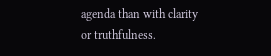agenda than with clarity or truthfulness.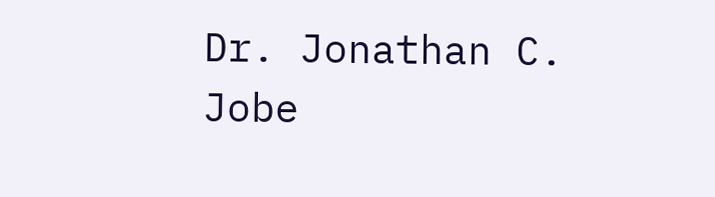Dr. Jonathan C. Jobe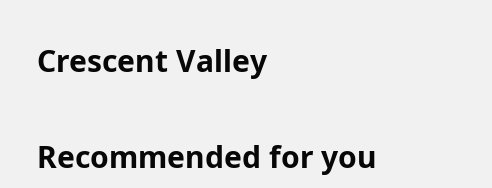Crescent Valley

Recommended for you